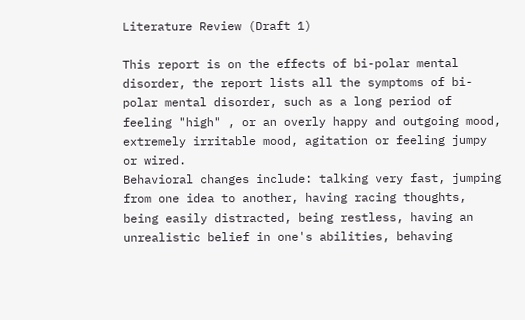Literature Review (Draft 1)

This report is on the effects of bi-polar mental disorder, the report lists all the symptoms of bi-polar mental disorder, such as a long period of feeling "high" , or an overly happy and outgoing mood, extremely irritable mood, agitation or feeling jumpy or wired.
Behavioral changes include: talking very fast, jumping from one idea to another, having racing thoughts, being easily distracted, being restless, having an unrealistic belief in one's abilities, behaving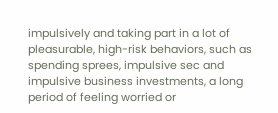impulsively and taking part in a lot of pleasurable, high-risk behaviors, such as spending sprees, impulsive sec and impulsive business investments, a long period of feeling worried or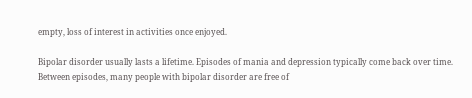empty, loss of interest in activities once enjoyed.

Bipolar disorder usually lasts a lifetime. Episodes of mania and depression typically come back over time. Between episodes, many people with bipolar disorder are free of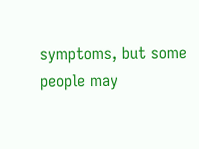symptoms, but some people may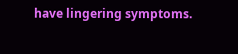have lingering symptoms.